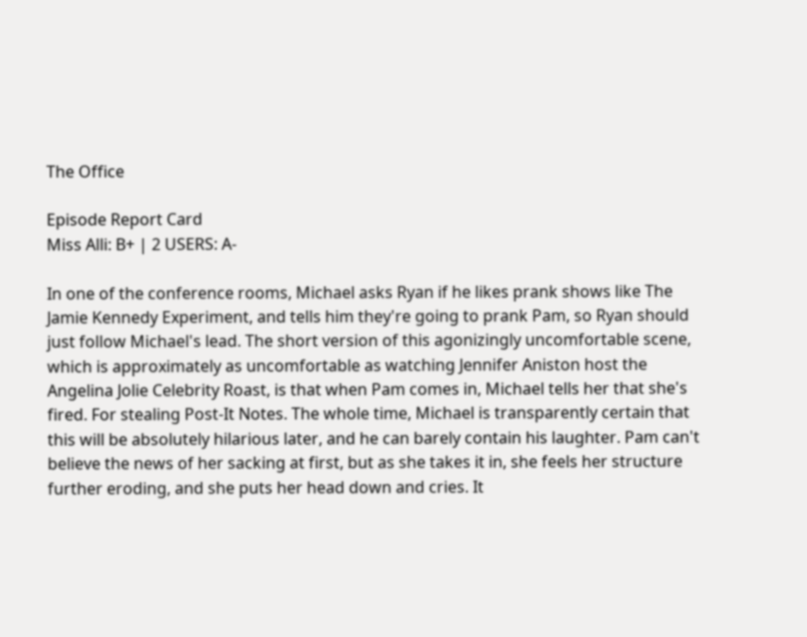The Office

Episode Report Card
Miss Alli: B+ | 2 USERS: A-

In one of the conference rooms, Michael asks Ryan if he likes prank shows like The Jamie Kennedy Experiment, and tells him they're going to prank Pam, so Ryan should just follow Michael's lead. The short version of this agonizingly uncomfortable scene, which is approximately as uncomfortable as watching Jennifer Aniston host the Angelina Jolie Celebrity Roast, is that when Pam comes in, Michael tells her that she's fired. For stealing Post-It Notes. The whole time, Michael is transparently certain that this will be absolutely hilarious later, and he can barely contain his laughter. Pam can't believe the news of her sacking at first, but as she takes it in, she feels her structure further eroding, and she puts her head down and cries. It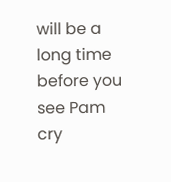will be a long time before you see Pam cry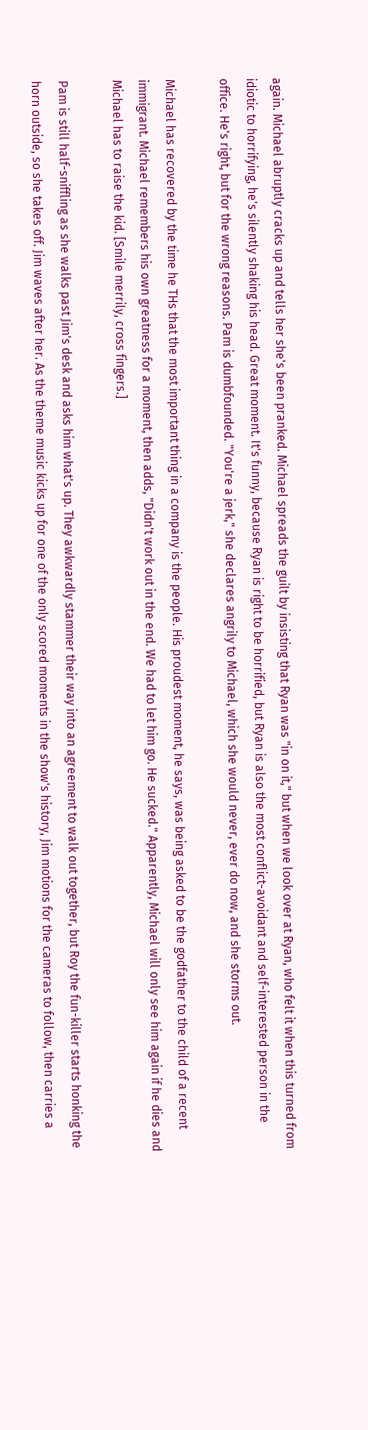again. Michael abruptly cracks up and tells her she's been pranked. Michael spreads the guilt by insisting that Ryan was "in on it," but when we look over at Ryan, who felt it when this turned from idiotic to horrifying, he's silently shaking his head. Great moment. It's funny, because Ryan is right to be horrified, but Ryan is also the most conflict-avoidant and self-interested person in the office. He's right, but for the wrong reasons. Pam is dumbfounded. "You're a jerk," she declares angrily to Michael, which she would never, ever do now, and she storms out.

Michael has recovered by the time he THs that the most important thing in a company is the people. His proudest moment, he says, was being asked to be the godfather to the child of a recent immigrant. Michael remembers his own greatness for a moment, then adds, "Didn't work out in the end. We had to let him go. He sucked." Apparently, Michael will only see him again if he dies and Michael has to raise the kid. [Smile merrily, cross fingers.]

Pam is still half-sniffling as she walks past Jim's desk and asks him what's up. They awkwardly stammer their way into an agreement to walk out together, but Roy the fun-killer starts honking the horn outside, so she takes off. Jim waves after her. As the theme music kicks up for one of the only scored moments in the show's history, Jim motions for the cameras to follow, then carries a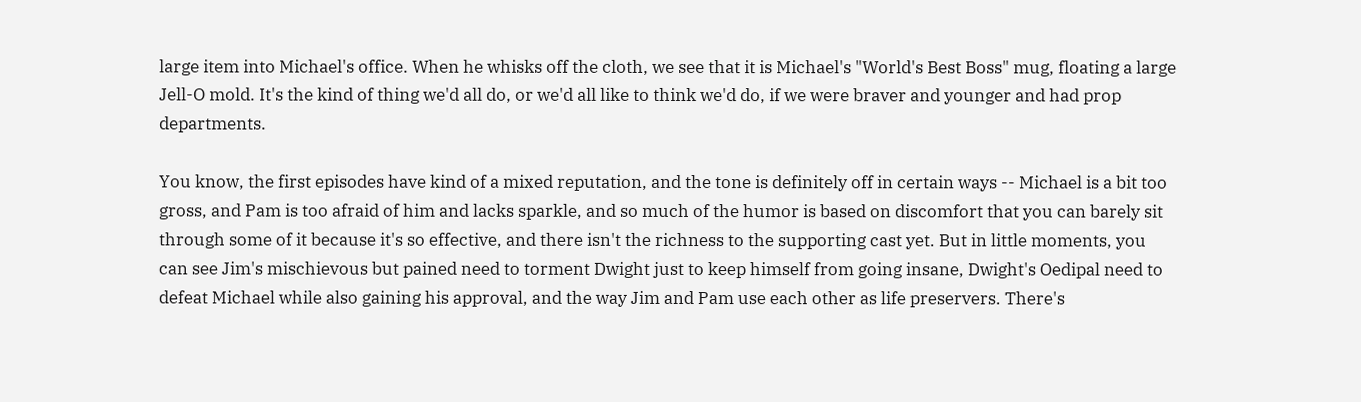large item into Michael's office. When he whisks off the cloth, we see that it is Michael's "World's Best Boss" mug, floating a large Jell-O mold. It's the kind of thing we'd all do, or we'd all like to think we'd do, if we were braver and younger and had prop departments.

You know, the first episodes have kind of a mixed reputation, and the tone is definitely off in certain ways -- Michael is a bit too gross, and Pam is too afraid of him and lacks sparkle, and so much of the humor is based on discomfort that you can barely sit through some of it because it's so effective, and there isn't the richness to the supporting cast yet. But in little moments, you can see Jim's mischievous but pained need to torment Dwight just to keep himself from going insane, Dwight's Oedipal need to defeat Michael while also gaining his approval, and the way Jim and Pam use each other as life preservers. There's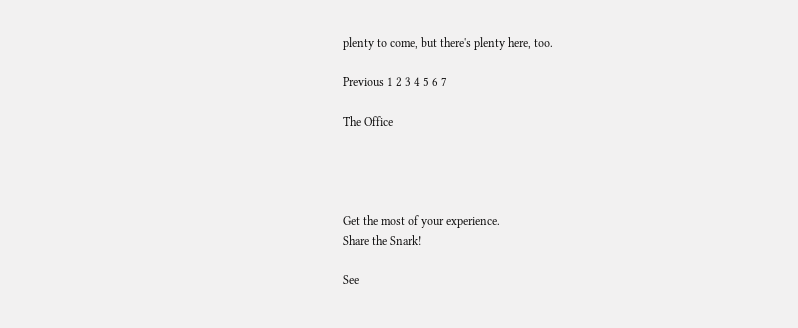plenty to come, but there's plenty here, too.

Previous 1 2 3 4 5 6 7

The Office




Get the most of your experience.
Share the Snark!

See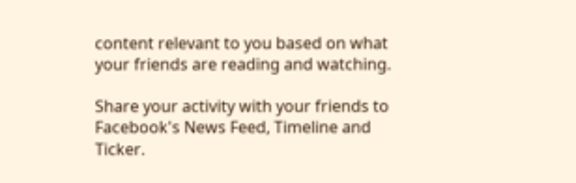content relevant to you based on what your friends are reading and watching.

Share your activity with your friends to Facebook's News Feed, Timeline and Ticker.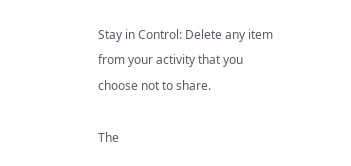Stay in Control: Delete any item from your activity that you choose not to share.

The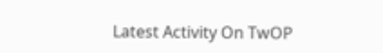Latest Activity On TwOP